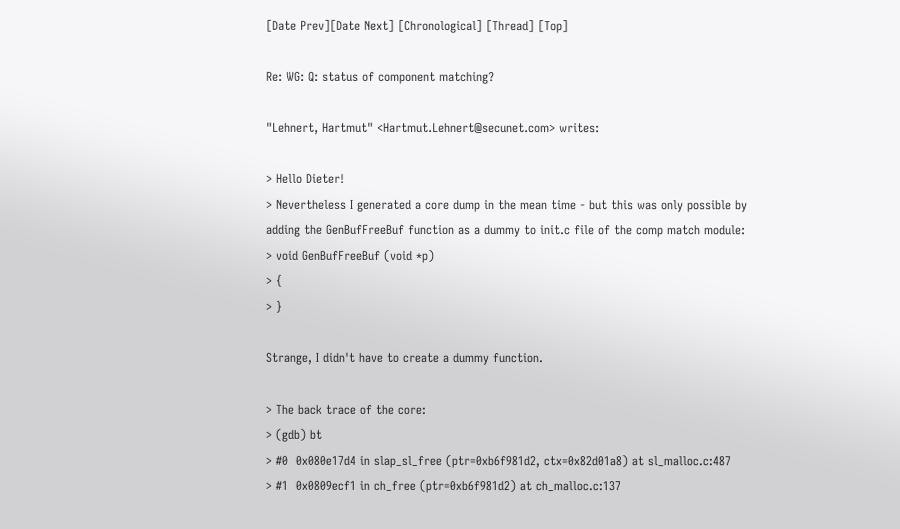[Date Prev][Date Next] [Chronological] [Thread] [Top]

Re: WG: Q: status of component matching?

"Lehnert, Hartmut" <Hartmut.Lehnert@secunet.com> writes:

> Hello Dieter!
> Nevertheless I generated a core dump in the mean time - but this was only possible by adding the GenBufFreeBuf function as a dummy to init.c file of the comp match module:
> void GenBufFreeBuf (void *p)
> {
> }

Strange, I didn't have to create a dummy function.

> The back trace of the core:
> (gdb) bt
> #0  0x080e17d4 in slap_sl_free (ptr=0xb6f981d2, ctx=0x82d01a8) at sl_malloc.c:487
> #1  0x0809ecf1 in ch_free (ptr=0xb6f981d2) at ch_malloc.c:137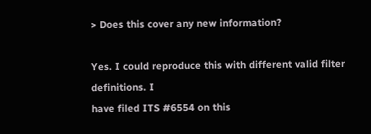> Does this cover any new information?

Yes. I could reproduce this with different valid filter definitions. I
have filed ITS #6554 on this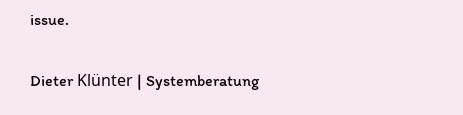issue.


Dieter Klünter | Systemberatung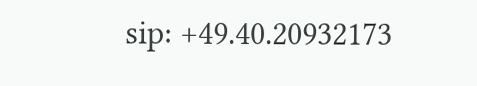sip: +49.40.20932173